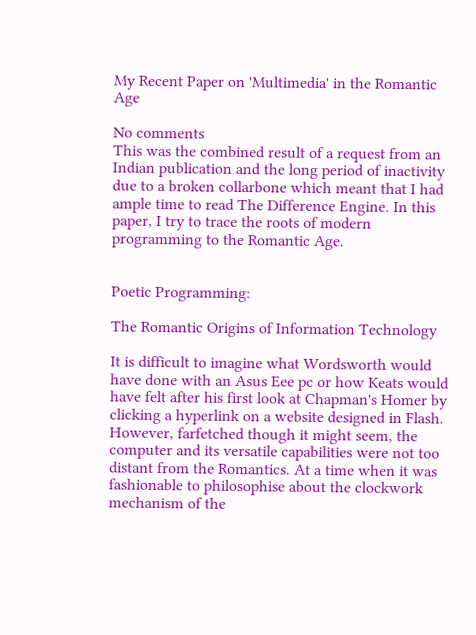My Recent Paper on 'Multimedia' in the Romantic Age

No comments
This was the combined result of a request from an Indian publication and the long period of inactivity due to a broken collarbone which meant that I had ample time to read The Difference Engine. In this paper, I try to trace the roots of modern programming to the Romantic Age.


Poetic Programming:

The Romantic Origins of Information Technology

It is difficult to imagine what Wordsworth would have done with an Asus Eee pc or how Keats would have felt after his first look at Chapman's Homer by clicking a hyperlink on a website designed in Flash. However, farfetched though it might seem, the computer and its versatile capabilities were not too distant from the Romantics. At a time when it was fashionable to philosophise about the clockwork mechanism of the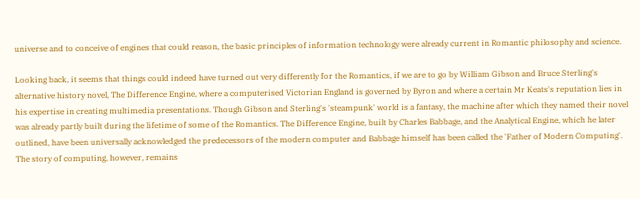universe and to conceive of engines that could reason, the basic principles of information technology were already current in Romantic philosophy and science.

Looking back, it seems that things could indeed have turned out very differently for the Romantics, if we are to go by William Gibson and Bruce Sterling's alternative history novel, The Difference Engine, where a computerised Victorian England is governed by Byron and where a certain Mr Keats's reputation lies in his expertise in creating multimedia presentations. Though Gibson and Sterling's 'steampunk' world is a fantasy, the machine after which they named their novel was already partly built during the lifetime of some of the Romantics. The Difference Engine, built by Charles Babbage, and the Analytical Engine, which he later outlined, have been universally acknowledged the predecessors of the modern computer and Babbage himself has been called the 'Father of Modern Computing'. The story of computing, however, remains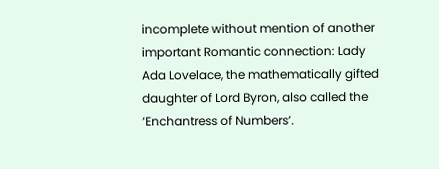incomplete without mention of another important Romantic connection: Lady Ada Lovelace, the mathematically gifted daughter of Lord Byron, also called the ‘Enchantress of Numbers’.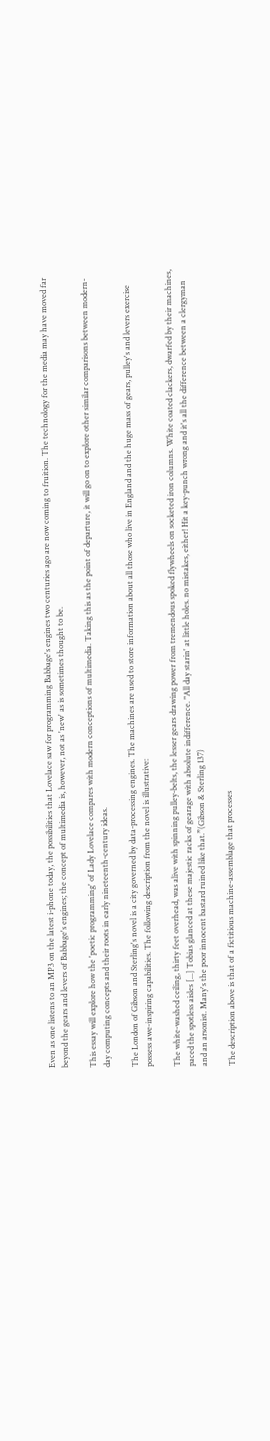Even as one listens to an MP3 on the latest i-phone today, the possibilities that Lovelace saw for programming Babbage's engines two centuries ago are now coming to fruition. The technology for the media may have moved far beyond the gears and levers of Babbage's engines; the concept of multimedia is, however, not as 'new' as is sometimes thought to be.

This essay will explore how the 'poetic programming' of Lady Lovelace compares with modern conceptions of multimedia. Taking this as the point of departure, it will go on to explore other similar comparisons between modern-day computing concepts and their roots in early nineteenth-century ideas.

The London of Gibson and Sterling's novel is a city governed by data-processing engines. The machines are used to store information about all those who live in England and the huge mass of gears, pulley's and levers exercise possess awe-inspiring capabilities. The following description from the novel is illustrative:

The white-washed ceiling, thirty feet overhead, was alive with spinning pulley-belts, the lesser gears drawing power from tremendous spoked flywheels on socketed iron columns. White coated clackers, dwarfed by their machines, paced the spotless aisles [...] Tobias glanced at these majestic racks of gearage with absolute indifference. "All day starin' at little holes. no mistakes, either! Hit a key-punch wrong and it's all the difference between a clergyman and an arsonist. Many's the poor innocent bastard ruined like that.”(Gibson & Sterling 137)

The description above is that of a fictitious machine-assemblage that processes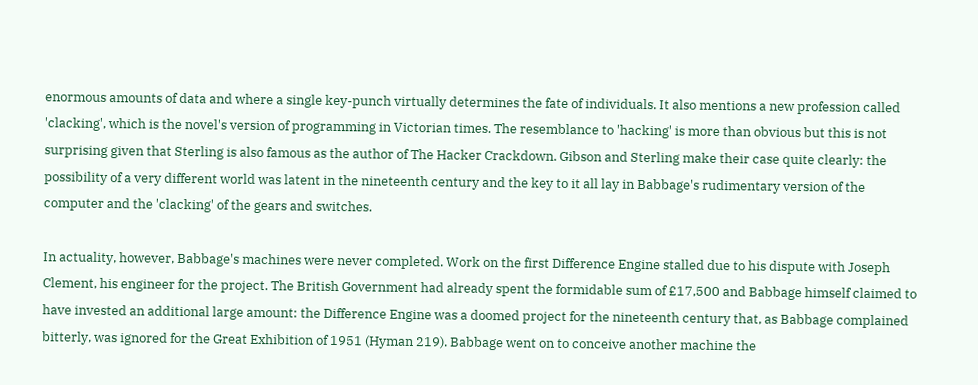enormous amounts of data and where a single key-punch virtually determines the fate of individuals. It also mentions a new profession called 'clacking', which is the novel's version of programming in Victorian times. The resemblance to 'hacking' is more than obvious but this is not surprising given that Sterling is also famous as the author of The Hacker Crackdown. Gibson and Sterling make their case quite clearly: the possibility of a very different world was latent in the nineteenth century and the key to it all lay in Babbage's rudimentary version of the computer and the 'clacking' of the gears and switches.

In actuality, however, Babbage's machines were never completed. Work on the first Difference Engine stalled due to his dispute with Joseph Clement, his engineer for the project. The British Government had already spent the formidable sum of £17,500 and Babbage himself claimed to have invested an additional large amount: the Difference Engine was a doomed project for the nineteenth century that, as Babbage complained bitterly, was ignored for the Great Exhibition of 1951 (Hyman 219). Babbage went on to conceive another machine the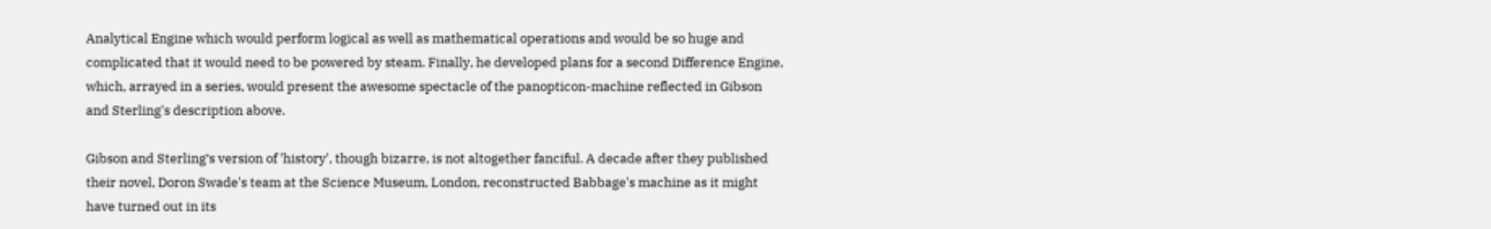Analytical Engine which would perform logical as well as mathematical operations and would be so huge and complicated that it would need to be powered by steam. Finally, he developed plans for a second Difference Engine, which, arrayed in a series, would present the awesome spectacle of the panopticon-machine reflected in Gibson and Sterling's description above.

Gibson and Sterling’s version of 'history', though bizarre, is not altogether fanciful. A decade after they published their novel, Doron Swade's team at the Science Museum, London, reconstructed Babbage's machine as it might have turned out in its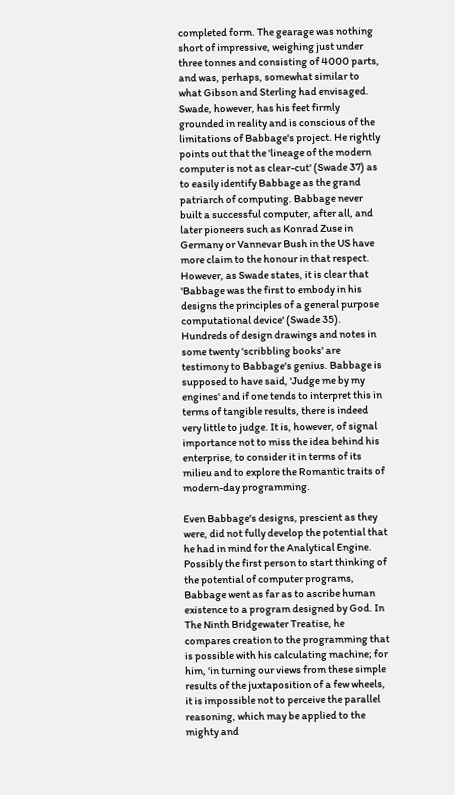completed form. The gearage was nothing short of impressive, weighing just under three tonnes and consisting of 4000 parts, and was, perhaps, somewhat similar to what Gibson and Sterling had envisaged. Swade, however, has his feet firmly grounded in reality and is conscious of the limitations of Babbage's project. He rightly points out that the 'lineage of the modern computer is not as clear-cut' (Swade 37) as to easily identify Babbage as the grand patriarch of computing. Babbage never built a successful computer, after all, and later pioneers such as Konrad Zuse in Germany or Vannevar Bush in the US have more claim to the honour in that respect. However, as Swade states, it is clear that 'Babbage was the first to embody in his designs the principles of a general purpose computational device' (Swade 35). Hundreds of design drawings and notes in some twenty 'scribbling books' are testimony to Babbage's genius. Babbage is supposed to have said, 'Judge me by my engines' and if one tends to interpret this in terms of tangible results, there is indeed very little to judge. It is, however, of signal importance not to miss the idea behind his enterprise, to consider it in terms of its milieu and to explore the Romantic traits of modern-day programming.

Even Babbage's designs, prescient as they were, did not fully develop the potential that he had in mind for the Analytical Engine. Possibly the first person to start thinking of the potential of computer programs, Babbage went as far as to ascribe human existence to a program designed by God. In The Ninth Bridgewater Treatise, he compares creation to the programming that is possible with his calculating machine; for him, 'in turning our views from these simple results of the juxtaposition of a few wheels, it is impossible not to perceive the parallel reasoning, which may be applied to the mighty and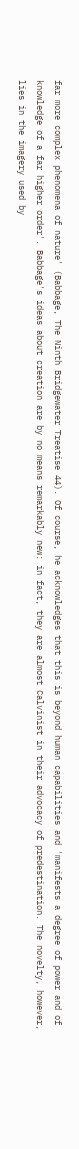far more complex phenomena of nature' (Babbage, The Ninth Bridgewater Treatise 44). Of course, he acknowledges that this is beyond human capabilities and 'manifests a degree of power and of knowledge of a far higher order'. Babbage's ideas about creation are by no means remarkably new: in fact, they are almost Calvinist in their advocacy of predestination. The novelty, however, lies in the imagery used by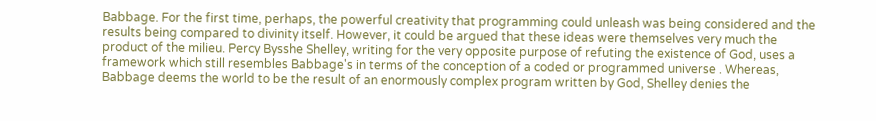Babbage. For the first time, perhaps, the powerful creativity that programming could unleash was being considered and the results being compared to divinity itself. However, it could be argued that these ideas were themselves very much the product of the milieu. Percy Bysshe Shelley, writing for the very opposite purpose of refuting the existence of God, uses a framework which still resembles Babbage's in terms of the conception of a coded or programmed universe . Whereas, Babbage deems the world to be the result of an enormously complex program written by God, Shelley denies the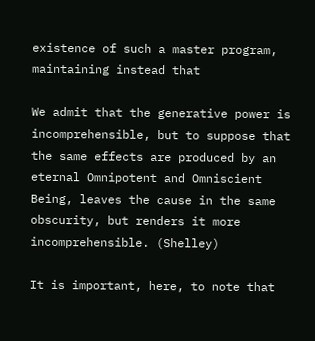existence of such a master program, maintaining instead that

We admit that the generative power is incomprehensible, but to suppose that the same effects are produced by an eternal Omnipotent and Omniscient Being, leaves the cause in the same obscurity, but renders it more incomprehensible. (Shelley)

It is important, here, to note that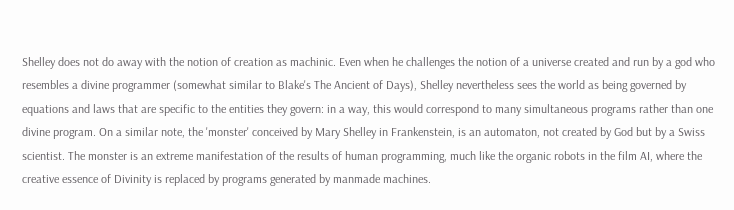Shelley does not do away with the notion of creation as machinic. Even when he challenges the notion of a universe created and run by a god who resembles a divine programmer (somewhat similar to Blake's The Ancient of Days), Shelley nevertheless sees the world as being governed by equations and laws that are specific to the entities they govern: in a way, this would correspond to many simultaneous programs rather than one divine program. On a similar note, the 'monster' conceived by Mary Shelley in Frankenstein, is an automaton, not created by God but by a Swiss scientist. The monster is an extreme manifestation of the results of human programming, much like the organic robots in the film AI, where the creative essence of Divinity is replaced by programs generated by manmade machines.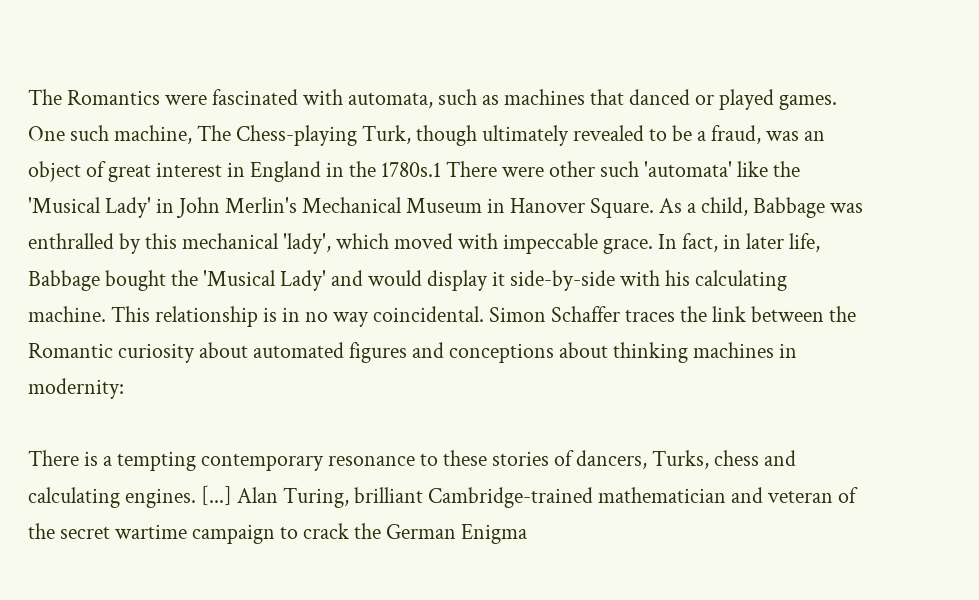The Romantics were fascinated with automata, such as machines that danced or played games. One such machine, The Chess-playing Turk, though ultimately revealed to be a fraud, was an object of great interest in England in the 1780s.1 There were other such 'automata' like the 'Musical Lady' in John Merlin's Mechanical Museum in Hanover Square. As a child, Babbage was enthralled by this mechanical 'lady', which moved with impeccable grace. In fact, in later life, Babbage bought the 'Musical Lady' and would display it side-by-side with his calculating machine. This relationship is in no way coincidental. Simon Schaffer traces the link between the Romantic curiosity about automated figures and conceptions about thinking machines in modernity:

There is a tempting contemporary resonance to these stories of dancers, Turks, chess and calculating engines. [...] Alan Turing, brilliant Cambridge-trained mathematician and veteran of the secret wartime campaign to crack the German Enigma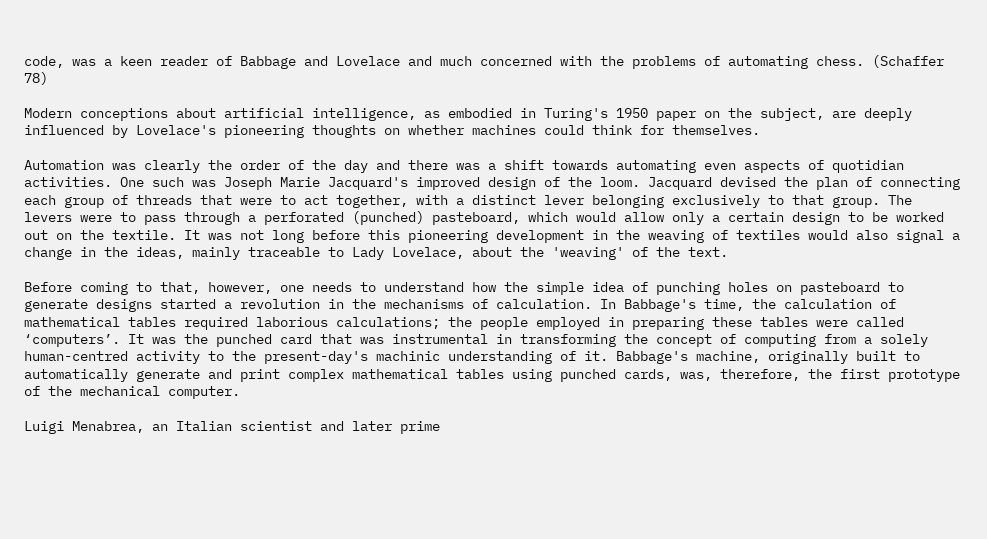code, was a keen reader of Babbage and Lovelace and much concerned with the problems of automating chess. (Schaffer 78)

Modern conceptions about artificial intelligence, as embodied in Turing's 1950 paper on the subject, are deeply influenced by Lovelace's pioneering thoughts on whether machines could think for themselves.

Automation was clearly the order of the day and there was a shift towards automating even aspects of quotidian activities. One such was Joseph Marie Jacquard's improved design of the loom. Jacquard devised the plan of connecting each group of threads that were to act together, with a distinct lever belonging exclusively to that group. The levers were to pass through a perforated (punched) pasteboard, which would allow only a certain design to be worked out on the textile. It was not long before this pioneering development in the weaving of textiles would also signal a change in the ideas, mainly traceable to Lady Lovelace, about the 'weaving' of the text.

Before coming to that, however, one needs to understand how the simple idea of punching holes on pasteboard to generate designs started a revolution in the mechanisms of calculation. In Babbage's time, the calculation of mathematical tables required laborious calculations; the people employed in preparing these tables were called ‘computers’. It was the punched card that was instrumental in transforming the concept of computing from a solely human-centred activity to the present-day's machinic understanding of it. Babbage's machine, originally built to automatically generate and print complex mathematical tables using punched cards, was, therefore, the first prototype of the mechanical computer.

Luigi Menabrea, an Italian scientist and later prime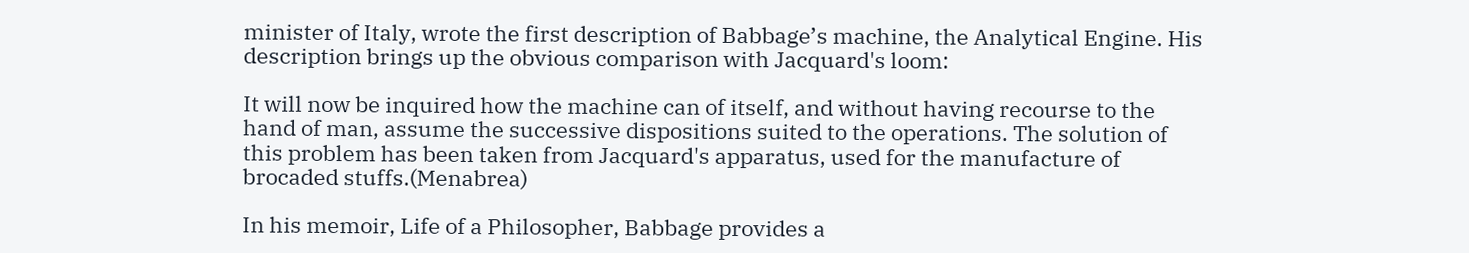minister of Italy, wrote the first description of Babbage’s machine, the Analytical Engine. His description brings up the obvious comparison with Jacquard's loom:

It will now be inquired how the machine can of itself, and without having recourse to the hand of man, assume the successive dispositions suited to the operations. The solution of this problem has been taken from Jacquard's apparatus, used for the manufacture of brocaded stuffs.(Menabrea)

In his memoir, Life of a Philosopher, Babbage provides a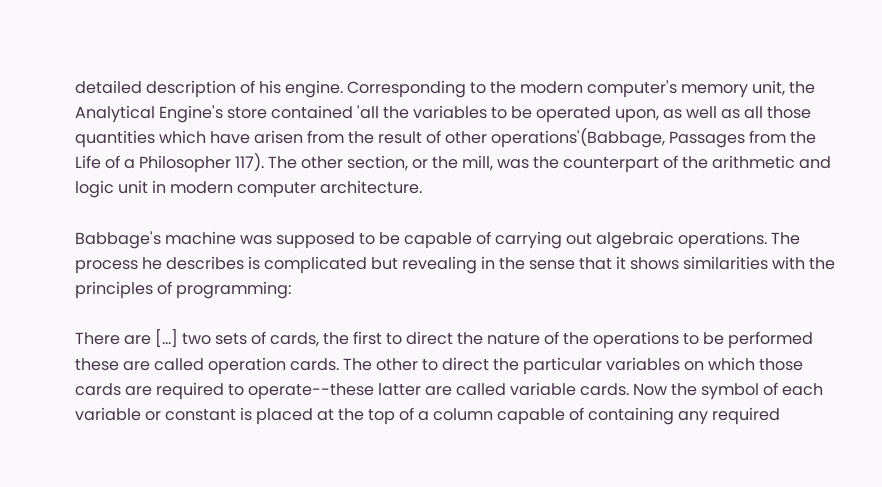detailed description of his engine. Corresponding to the modern computer's memory unit, the Analytical Engine's store contained 'all the variables to be operated upon, as well as all those quantities which have arisen from the result of other operations'(Babbage, Passages from the Life of a Philosopher 117). The other section, or the mill, was the counterpart of the arithmetic and logic unit in modern computer architecture.

Babbage's machine was supposed to be capable of carrying out algebraic operations. The process he describes is complicated but revealing in the sense that it shows similarities with the principles of programming:

There are [...] two sets of cards, the first to direct the nature of the operations to be performed these are called operation cards. The other to direct the particular variables on which those cards are required to operate--these latter are called variable cards. Now the symbol of each variable or constant is placed at the top of a column capable of containing any required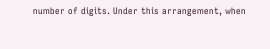number of digits. Under this arrangement, when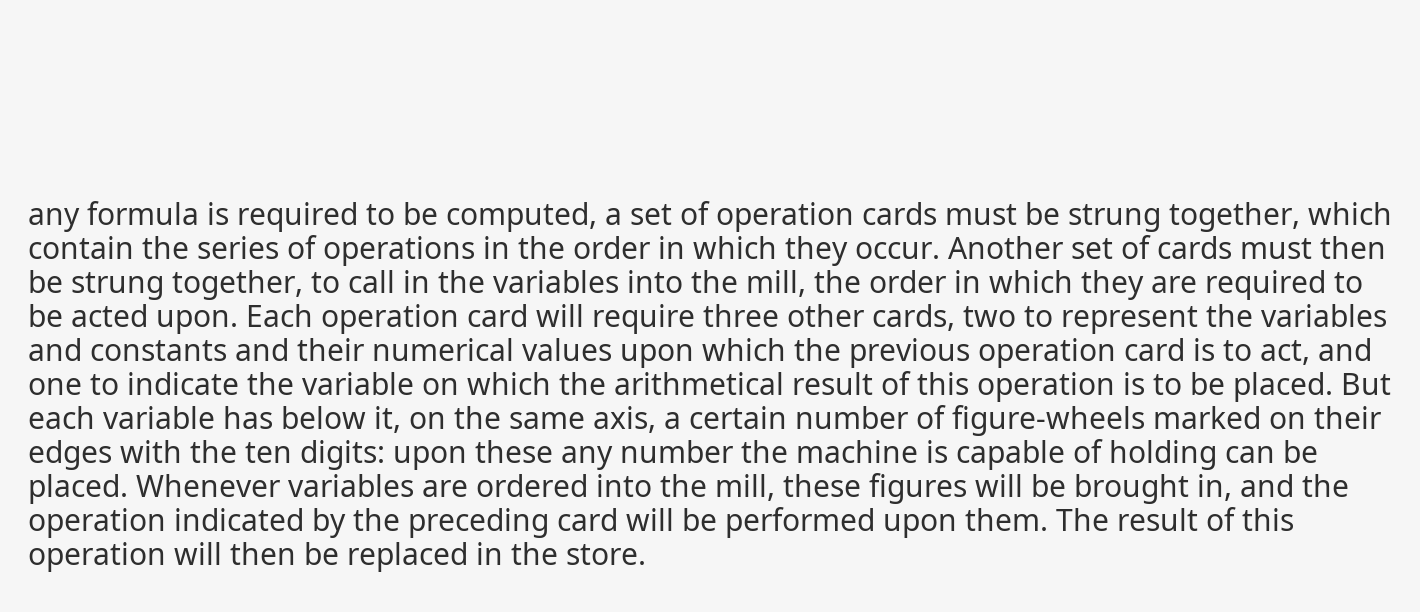any formula is required to be computed, a set of operation cards must be strung together, which contain the series of operations in the order in which they occur. Another set of cards must then be strung together, to call in the variables into the mill, the order in which they are required to be acted upon. Each operation card will require three other cards, two to represent the variables and constants and their numerical values upon which the previous operation card is to act, and one to indicate the variable on which the arithmetical result of this operation is to be placed. But each variable has below it, on the same axis, a certain number of figure-wheels marked on their edges with the ten digits: upon these any number the machine is capable of holding can be placed. Whenever variables are ordered into the mill, these figures will be brought in, and the operation indicated by the preceding card will be performed upon them. The result of this operation will then be replaced in the store.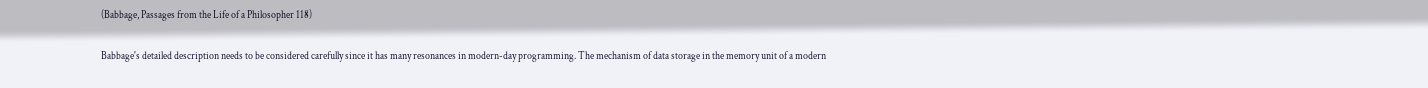(Babbage, Passages from the Life of a Philosopher 118)

Babbage's detailed description needs to be considered carefully since it has many resonances in modern-day programming. The mechanism of data storage in the memory unit of a modern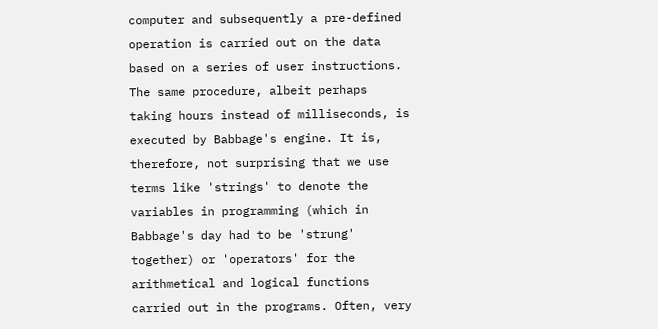computer and subsequently a pre-defined operation is carried out on the data based on a series of user instructions. The same procedure, albeit perhaps taking hours instead of milliseconds, is executed by Babbage's engine. It is, therefore, not surprising that we use terms like 'strings' to denote the variables in programming (which in Babbage's day had to be 'strung' together) or 'operators' for the arithmetical and logical functions carried out in the programs. Often, very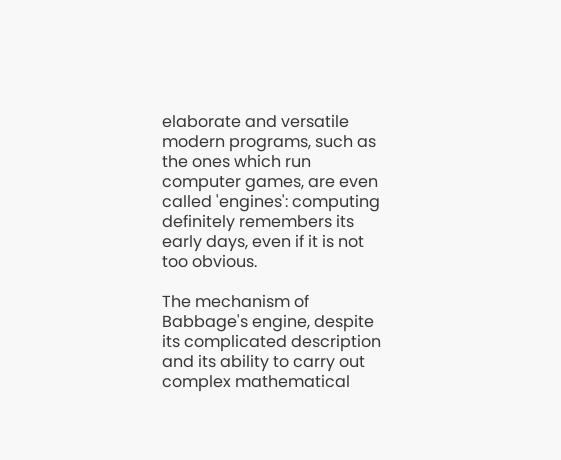elaborate and versatile modern programs, such as the ones which run computer games, are even called 'engines': computing definitely remembers its early days, even if it is not too obvious.

The mechanism of Babbage's engine, despite its complicated description and its ability to carry out complex mathematical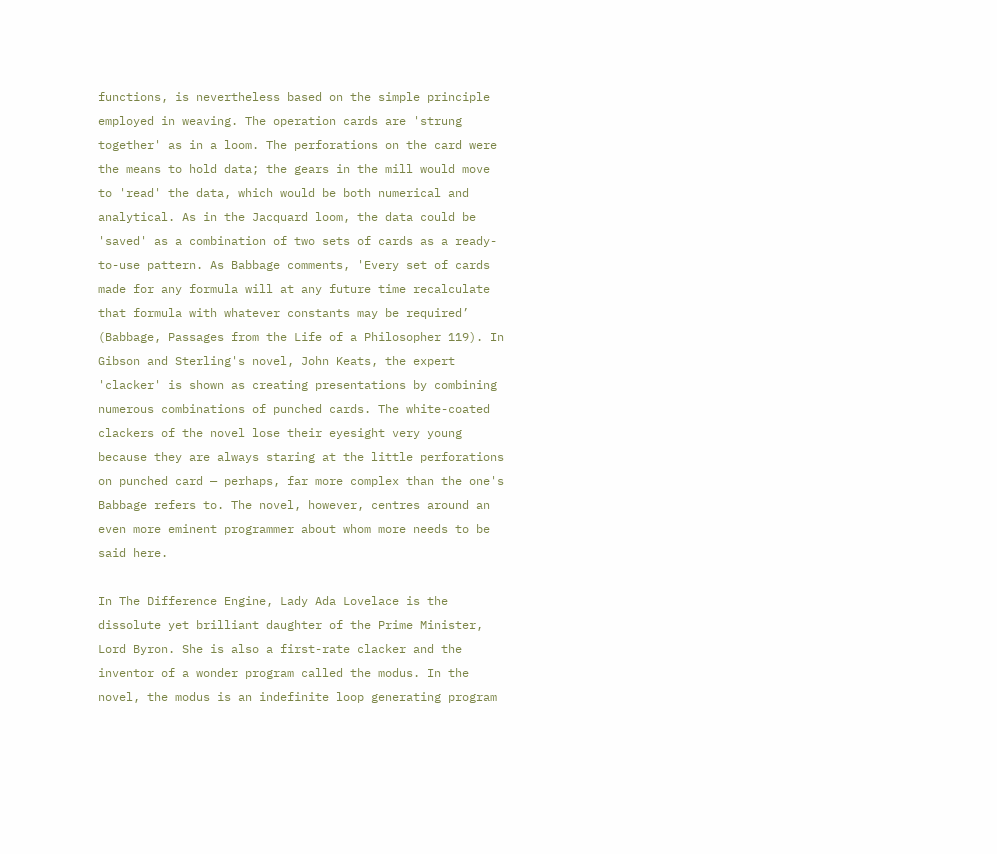functions, is nevertheless based on the simple principle employed in weaving. The operation cards are 'strung together' as in a loom. The perforations on the card were the means to hold data; the gears in the mill would move to 'read' the data, which would be both numerical and analytical. As in the Jacquard loom, the data could be 'saved' as a combination of two sets of cards as a ready-to-use pattern. As Babbage comments, 'Every set of cards made for any formula will at any future time recalculate that formula with whatever constants may be required’ (Babbage, Passages from the Life of a Philosopher 119). In Gibson and Sterling's novel, John Keats, the expert 'clacker' is shown as creating presentations by combining numerous combinations of punched cards. The white-coated clackers of the novel lose their eyesight very young because they are always staring at the little perforations on punched card — perhaps, far more complex than the one's Babbage refers to. The novel, however, centres around an even more eminent programmer about whom more needs to be said here.

In The Difference Engine, Lady Ada Lovelace is the dissolute yet brilliant daughter of the Prime Minister, Lord Byron. She is also a first-rate clacker and the inventor of a wonder program called the modus. In the novel, the modus is an indefinite loop generating program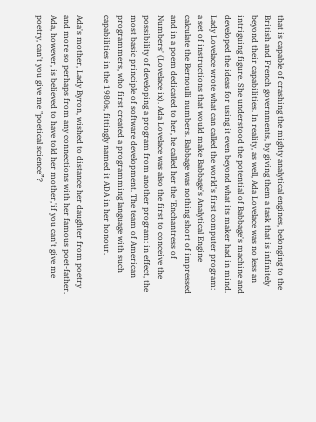that is capable of crashing the mighty analytical engines, belonging to the British and French governments, by giving them a task that is infinitely beyond their capabilities. In reality, as well, Ada Lovelace was no less an intriguing figure. She understood the potential of Babbage's machine and developed the ideas for using it even beyond what its maker had in mind. Lady Lovelace wrote what can called the world's first computer program: a set of instructions that would make Babbage's Analytical Engine calculate the Bernoulli numbers. Babbage was nothing short of impressed and in a poem dedicated to her, he called her the 'Enchantress of Numbers' (Lovelace ix). Ada Lovelace was also the first to conceive the possibility of developing a program from another program: in effect, the most basic principle of software development. The team of American programmers, who first created a programming language with such capabilities in the 1980s, fittingly named it ADA in her honour.

Ada's mother, Lady Byron, wished to distance her daughter from poetry and more so perhaps from any connections with her famous poet-father. Ada, however, is believed to have told her mother,'if you can't give me poetry, can't you give me "poetical science”?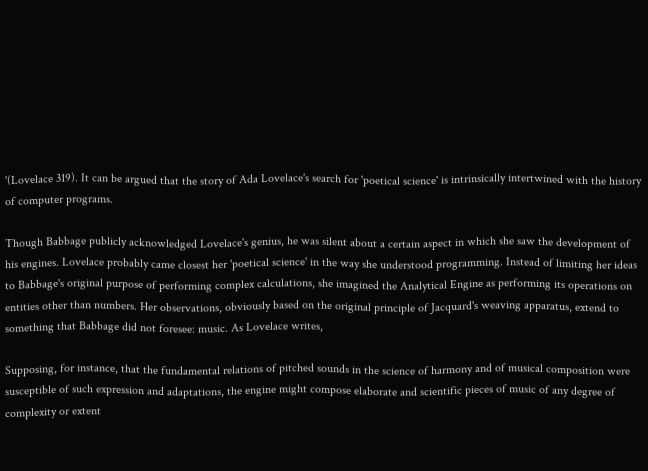'(Lovelace 319). It can be argued that the story of Ada Lovelace's search for 'poetical science' is intrinsically intertwined with the history of computer programs.

Though Babbage publicly acknowledged Lovelace's genius, he was silent about a certain aspect in which she saw the development of his engines. Lovelace probably came closest her 'poetical science' in the way she understood programming. Instead of limiting her ideas to Babbage's original purpose of performing complex calculations, she imagined the Analytical Engine as performing its operations on entities other than numbers. Her observations, obviously based on the original principle of Jacquard's weaving apparatus, extend to something that Babbage did not foresee: music. As Lovelace writes,

Supposing, for instance, that the fundamental relations of pitched sounds in the science of harmony and of musical composition were susceptible of such expression and adaptations, the engine might compose elaborate and scientific pieces of music of any degree of complexity or extent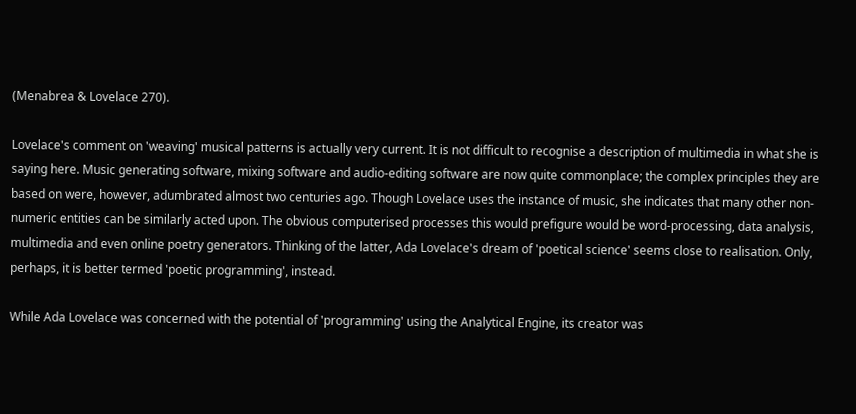(Menabrea & Lovelace 270).

Lovelace's comment on 'weaving' musical patterns is actually very current. It is not difficult to recognise a description of multimedia in what she is saying here. Music generating software, mixing software and audio-editing software are now quite commonplace; the complex principles they are based on were, however, adumbrated almost two centuries ago. Though Lovelace uses the instance of music, she indicates that many other non-numeric entities can be similarly acted upon. The obvious computerised processes this would prefigure would be word-processing, data analysis, multimedia and even online poetry generators. Thinking of the latter, Ada Lovelace's dream of 'poetical science' seems close to realisation. Only, perhaps, it is better termed 'poetic programming', instead.

While Ada Lovelace was concerned with the potential of 'programming' using the Analytical Engine, its creator was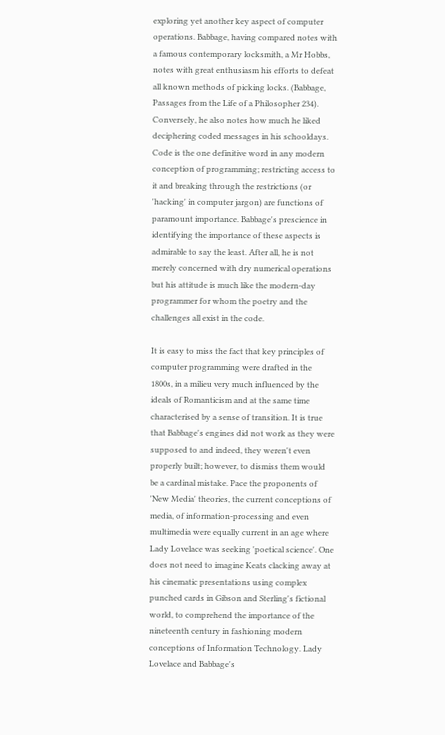exploring yet another key aspect of computer operations. Babbage, having compared notes with a famous contemporary locksmith, a Mr Hobbs, notes with great enthusiasm his efforts to defeat all known methods of picking locks. (Babbage, Passages from the Life of a Philosopher 234). Conversely, he also notes how much he liked deciphering coded messages in his schooldays. Code is the one definitive word in any modern conception of programming; restricting access to it and breaking through the restrictions (or 'hacking' in computer jargon) are functions of paramount importance. Babbage's prescience in identifying the importance of these aspects is admirable to say the least. After all, he is not merely concerned with dry numerical operations but his attitude is much like the modern-day programmer for whom the poetry and the challenges all exist in the code.

It is easy to miss the fact that key principles of computer programming were drafted in the 1800s, in a milieu very much influenced by the ideals of Romanticism and at the same time characterised by a sense of transition. It is true that Babbage's engines did not work as they were supposed to and indeed, they weren't even properly built; however, to dismiss them would be a cardinal mistake. Pace the proponents of 'New Media' theories, the current conceptions of media, of information-processing and even multimedia were equally current in an age where Lady Lovelace was seeking 'poetical science'. One does not need to imagine Keats clacking away at his cinematic presentations using complex punched cards in Gibson and Sterling's fictional world, to comprehend the importance of the nineteenth century in fashioning modern conceptions of Information Technology. Lady Lovelace and Babbage's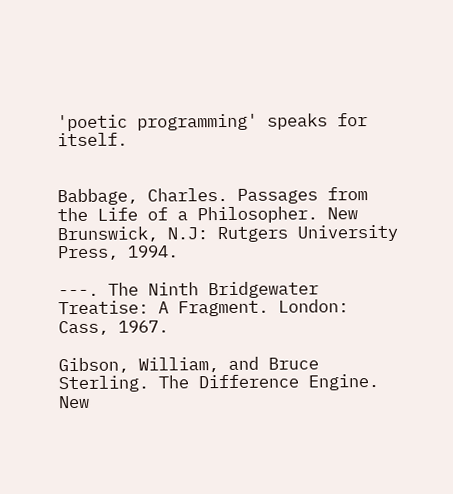'poetic programming' speaks for itself.


Babbage, Charles. Passages from the Life of a Philosopher. New Brunswick, N.J: Rutgers University Press, 1994.

---. The Ninth Bridgewater Treatise: A Fragment. London: Cass, 1967.

Gibson, William, and Bruce Sterling. The Difference Engine. New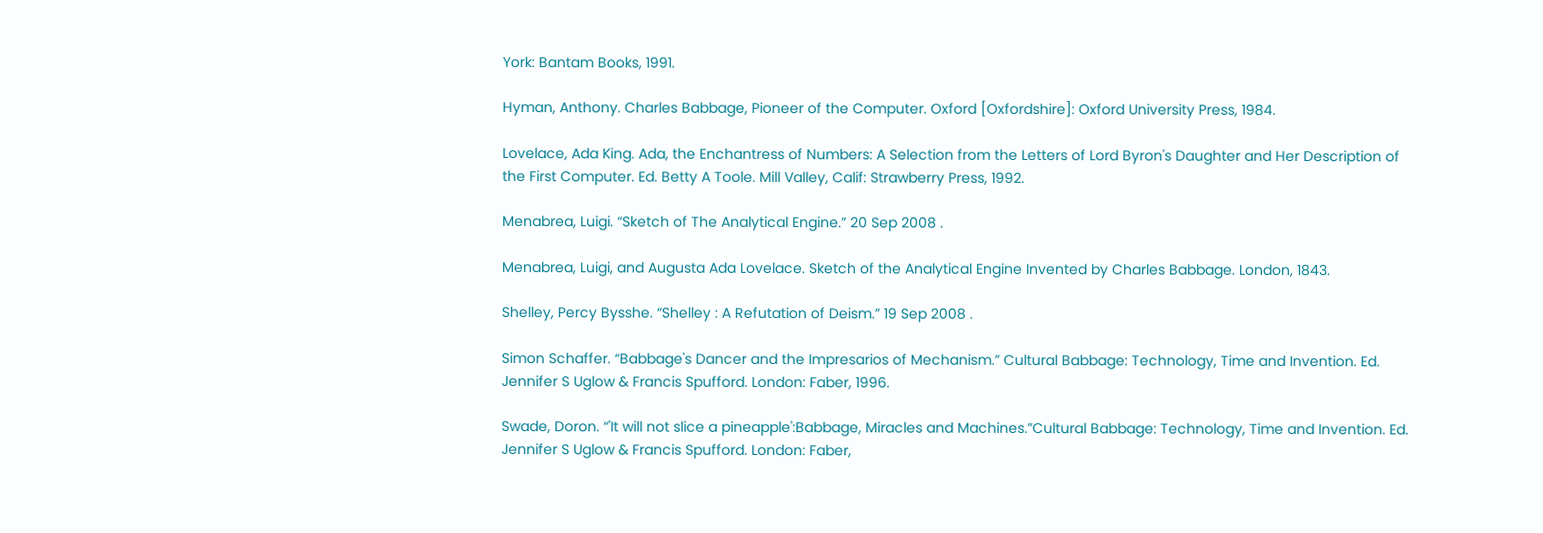York: Bantam Books, 1991.

Hyman, Anthony. Charles Babbage, Pioneer of the Computer. Oxford [Oxfordshire]: Oxford University Press, 1984.

Lovelace, Ada King. Ada, the Enchantress of Numbers: A Selection from the Letters of Lord Byron's Daughter and Her Description of the First Computer. Ed. Betty A Toole. Mill Valley, Calif: Strawberry Press, 1992.

Menabrea, Luigi. “Sketch of The Analytical Engine.” 20 Sep 2008 .

Menabrea, Luigi, and Augusta Ada Lovelace. Sketch of the Analytical Engine Invented by Charles Babbage. London, 1843.

Shelley, Percy Bysshe. “Shelley : A Refutation of Deism.” 19 Sep 2008 .

Simon Schaffer. “Babbage's Dancer and the Impresarios of Mechanism.” Cultural Babbage: Technology, Time and Invention. Ed. Jennifer S Uglow & Francis Spufford. London: Faber, 1996.

Swade, Doron. “'It will not slice a pineapple':Babbage, Miracles and Machines.”Cultural Babbage: Technology, Time and Invention. Ed. Jennifer S Uglow & Francis Spufford. London: Faber,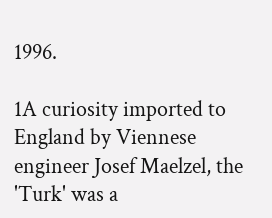1996.

1A curiosity imported to England by Viennese engineer Josef Maelzel, the 'Turk' was a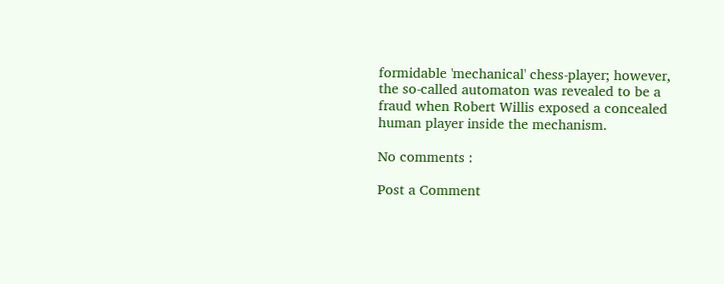formidable 'mechanical' chess-player; however, the so-called automaton was revealed to be a fraud when Robert Willis exposed a concealed human player inside the mechanism.

No comments :

Post a Comment